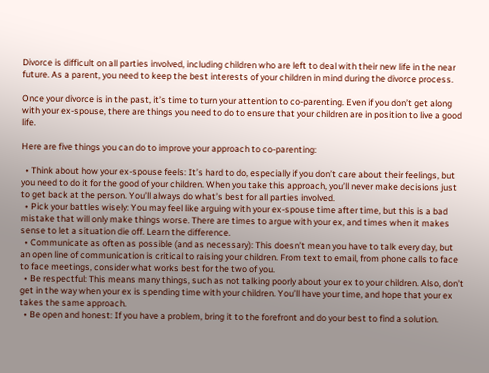Divorce is difficult on all parties involved, including children who are left to deal with their new life in the near future. As a parent, you need to keep the best interests of your children in mind during the divorce process.

Once your divorce is in the past, it’s time to turn your attention to co-parenting. Even if you don’t get along with your ex-spouse, there are things you need to do to ensure that your children are in position to live a good life.

Here are five things you can do to improve your approach to co-parenting:

  • Think about how your ex-spouse feels: It’s hard to do, especially if you don’t care about their feelings, but you need to do it for the good of your children. When you take this approach, you’ll never make decisions just to get back at the person. You’ll always do what’s best for all parties involved.
  • Pick your battles wisely: You may feel like arguing with your ex-spouse time after time, but this is a bad mistake that will only make things worse. There are times to argue with your ex, and times when it makes sense to let a situation die off. Learn the difference.
  • Communicate as often as possible (and as necessary): This doesn’t mean you have to talk every day, but an open line of communication is critical to raising your children. From text to email, from phone calls to face to face meetings, consider what works best for the two of you.
  • Be respectful: This means many things, such as not talking poorly about your ex to your children. Also, don’t get in the way when your ex is spending time with your children. You’ll have your time, and hope that your ex takes the same approach.
  • Be open and honest: If you have a problem, bring it to the forefront and do your best to find a solution.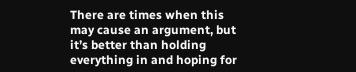There are times when this may cause an argument, but it’s better than holding everything in and hoping for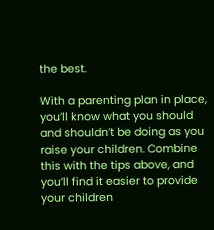the best.

With a parenting plan in place, you’ll know what you should and shouldn’t be doing as you raise your children. Combine this with the tips above, and you’ll find it easier to provide your children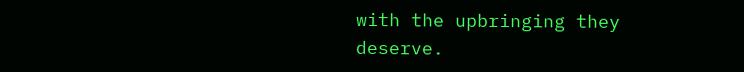with the upbringing they deserve.